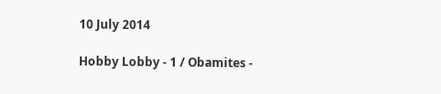10 July 2014

Hobby Lobby - 1 / Obamites -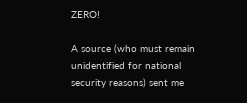ZERO!

A source (who must remain unidentified for national security reasons) sent me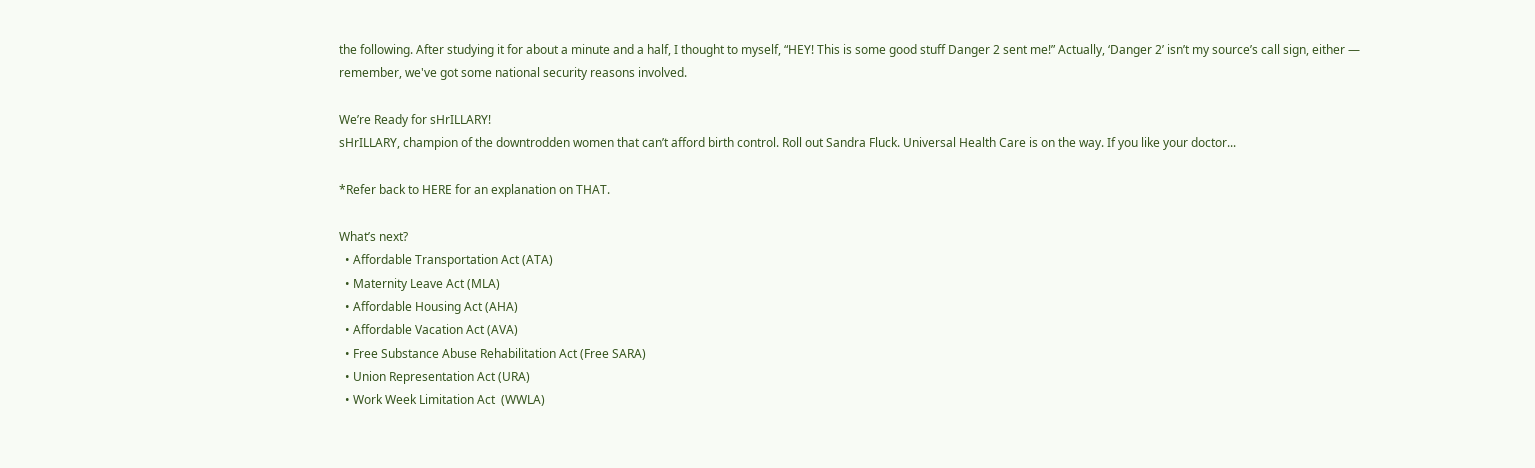the following. After studying it for about a minute and a half, I thought to myself, “HEY! This is some good stuff Danger 2 sent me!” Actually, ‘Danger 2’ isn’t my source’s call sign, either — remember, we've got some national security reasons involved.

We’re Ready for sHrILLARY!
sHrILLARY, champion of the downtrodden women that can’t afford birth control. Roll out Sandra Fluck. Universal Health Care is on the way. If you like your doctor...

*Refer back to HERE for an explanation on THAT.

What’s next?
  • Affordable Transportation Act (ATA)
  • Maternity Leave Act (MLA)
  • Affordable Housing Act (AHA)
  • Affordable Vacation Act (AVA)
  • Free Substance Abuse Rehabilitation Act (Free SARA)
  • Union Representation Act (URA)
  • Work Week Limitation Act  (WWLA)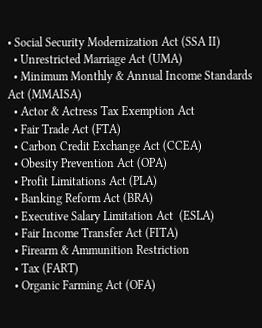• Social Security Modernization Act (SSA II)
  • Unrestricted Marriage Act (UMA)
  • Minimum Monthly & Annual Income Standards Act (MMAISA)
  • Actor & Actress Tax Exemption Act
  • Fair Trade Act (FTA)
  • Carbon Credit Exchange Act (CCEA)
  • Obesity Prevention Act (OPA)
  • Profit Limitations Act (PLA)
  • Banking Reform Act (BRA)
  • Executive Salary Limitation Act  (ESLA)
  • Fair Income Transfer Act (FITA)
  • Firearm & Ammunition Restriction
  • Tax (FART)
  • Organic Farming Act (OFA)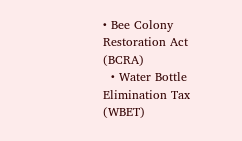• Bee Colony Restoration Act (BCRA)
  • Water Bottle Elimination Tax (WBET)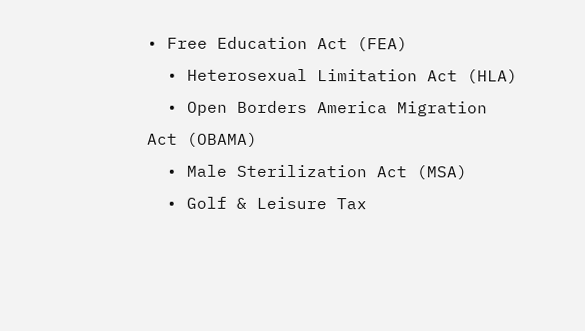• Free Education Act (FEA)
  • Heterosexual Limitation Act (HLA)
  • Open Borders America Migration  Act (OBAMA)
  • Male Sterilization Act (MSA)
  • Golf & Leisure Tax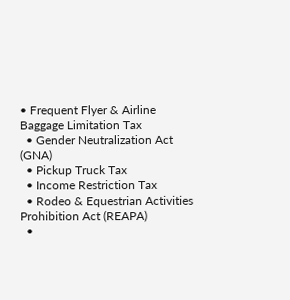• Frequent Flyer & Airline Baggage Limitation Tax
  • Gender Neutralization Act (GNA)
  • Pickup Truck Tax
  • Income Restriction Tax
  • Rodeo & Equestrian Activities Prohibition Act (REAPA)
  •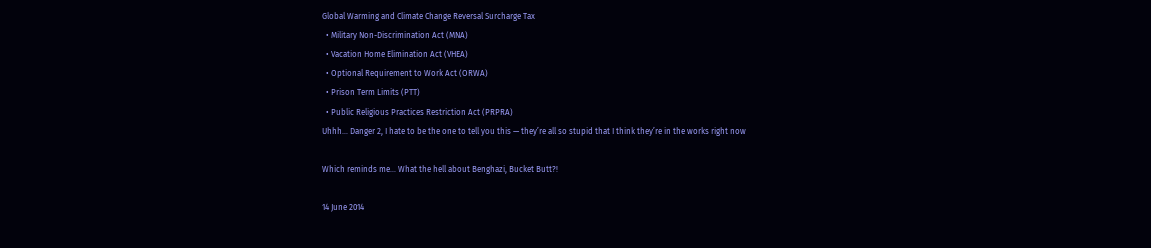Global Warming and Climate Change Reversal Surcharge Tax
  • Military Non-Discrimination Act (MNA)
  • Vacation Home Elimination Act (VHEA)
  • Optional Requirement to Work Act (ORWA)
  • Prison Term Limits (PTT)
  • Public Religious Practices Restriction Act (PRPRA)
Uhhh... Danger 2, I hate to be the one to tell you this — they’re all so stupid that I think they’re in the works right now

Which reminds me... What the hell about Benghazi, Bucket Butt?!

14 June 2014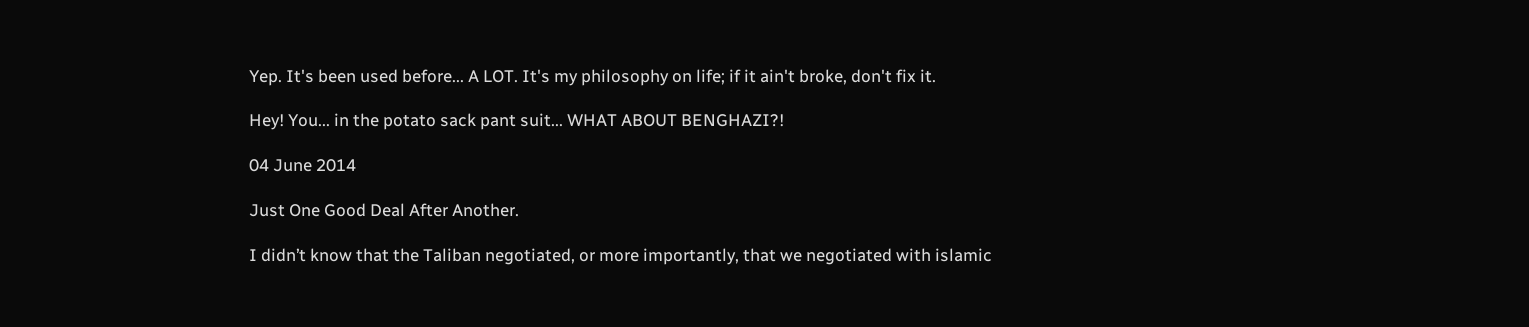Yep. It's been used before... A LOT. It's my philosophy on life; if it ain't broke, don't fix it.

Hey! You... in the potato sack pant suit... WHAT ABOUT BENGHAZI?!

04 June 2014

Just One Good Deal After Another.

I didn’t know that the Taliban negotiated, or more importantly, that we negotiated with islamic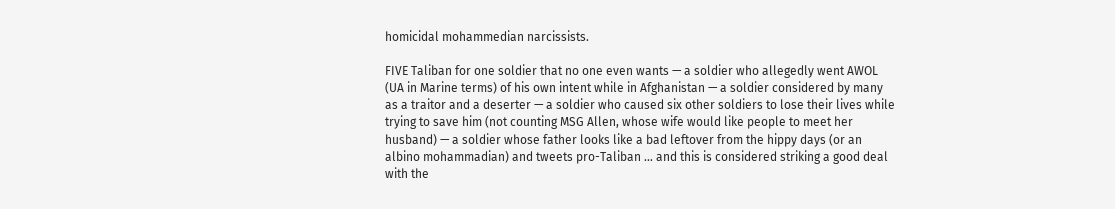homicidal mohammedian narcissists.

FIVE Taliban for one soldier that no one even wants — a soldier who allegedly went AWOL (UA in Marine terms) of his own intent while in Afghanistan — a soldier considered by many as a traitor and a deserter — a soldier who caused six other soldiers to lose their lives while trying to save him (not counting MSG Allen, whose wife would like people to meet her husband) — a soldier whose father looks like a bad leftover from the hippy days (or an albino mohammadian) and tweets pro-Taliban … and this is considered striking a good deal with the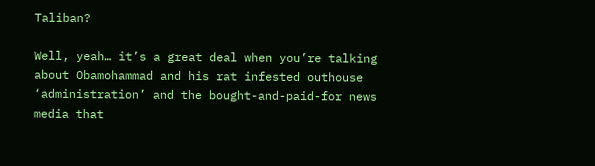Taliban?

Well, yeah… it’s a great deal when you’re talking about Obamohammad and his rat infested outhouse ‘administration’ and the bought-and-paid-for news media that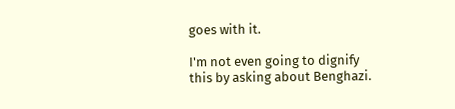goes with it.

I'm not even going to dignify this by asking about Benghazi.